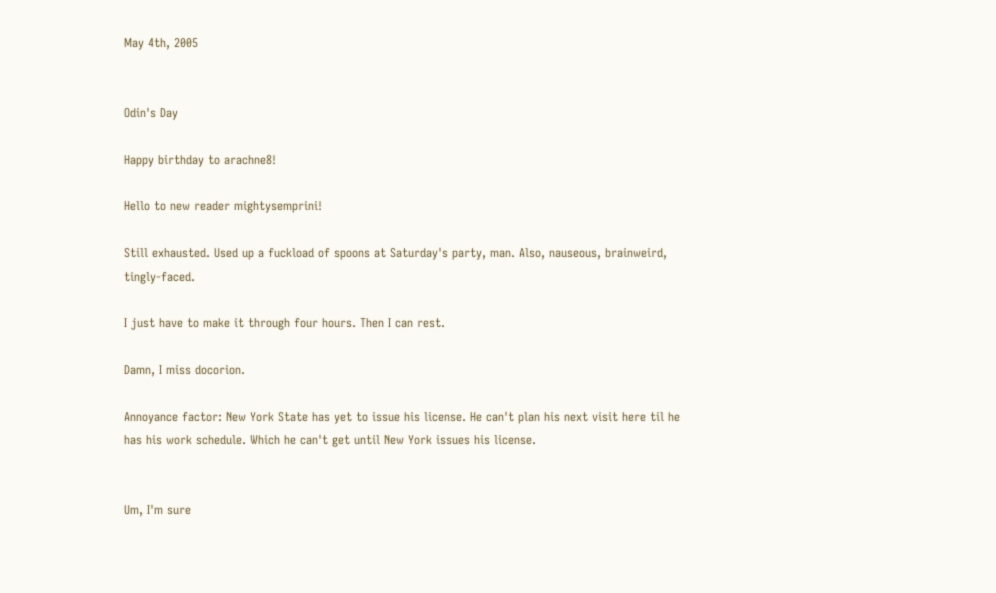May 4th, 2005


Odin's Day

Happy birthday to arachne8!

Hello to new reader mightysemprini!

Still exhausted. Used up a fuckload of spoons at Saturday's party, man. Also, nauseous, brainweird, tingly-faced.

I just have to make it through four hours. Then I can rest.

Damn, I miss docorion.

Annoyance factor: New York State has yet to issue his license. He can't plan his next visit here til he has his work schedule. Which he can't get until New York issues his license.


Um, I'm sure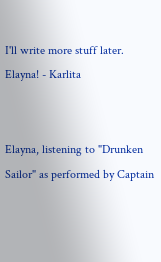I'll write more stuff later.
Elayna! - Karlita


Elayna, listening to "Drunken Sailor" as performed by Captain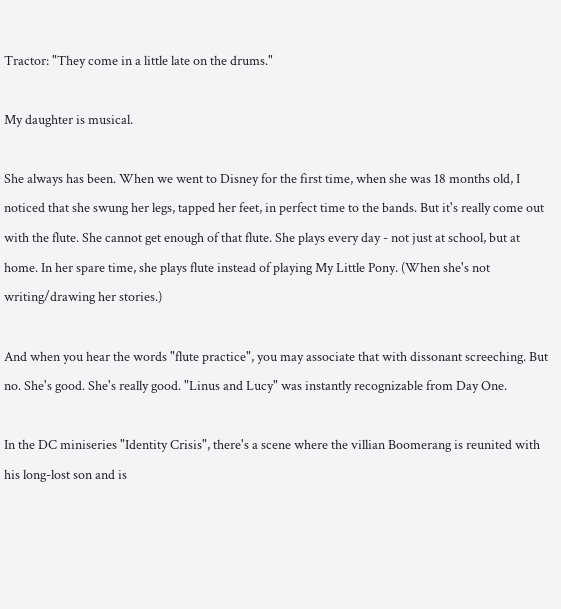Tractor: "They come in a little late on the drums."

My daughter is musical.

She always has been. When we went to Disney for the first time, when she was 18 months old, I noticed that she swung her legs, tapped her feet, in perfect time to the bands. But it's really come out with the flute. She cannot get enough of that flute. She plays every day - not just at school, but at home. In her spare time, she plays flute instead of playing My Little Pony. (When she's not writing/drawing her stories.)

And when you hear the words "flute practice", you may associate that with dissonant screeching. But no. She's good. She's really good. "Linus and Lucy" was instantly recognizable from Day One.

In the DC miniseries "Identity Crisis", there's a scene where the villian Boomerang is reunited with his long-lost son and is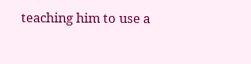teaching him to use a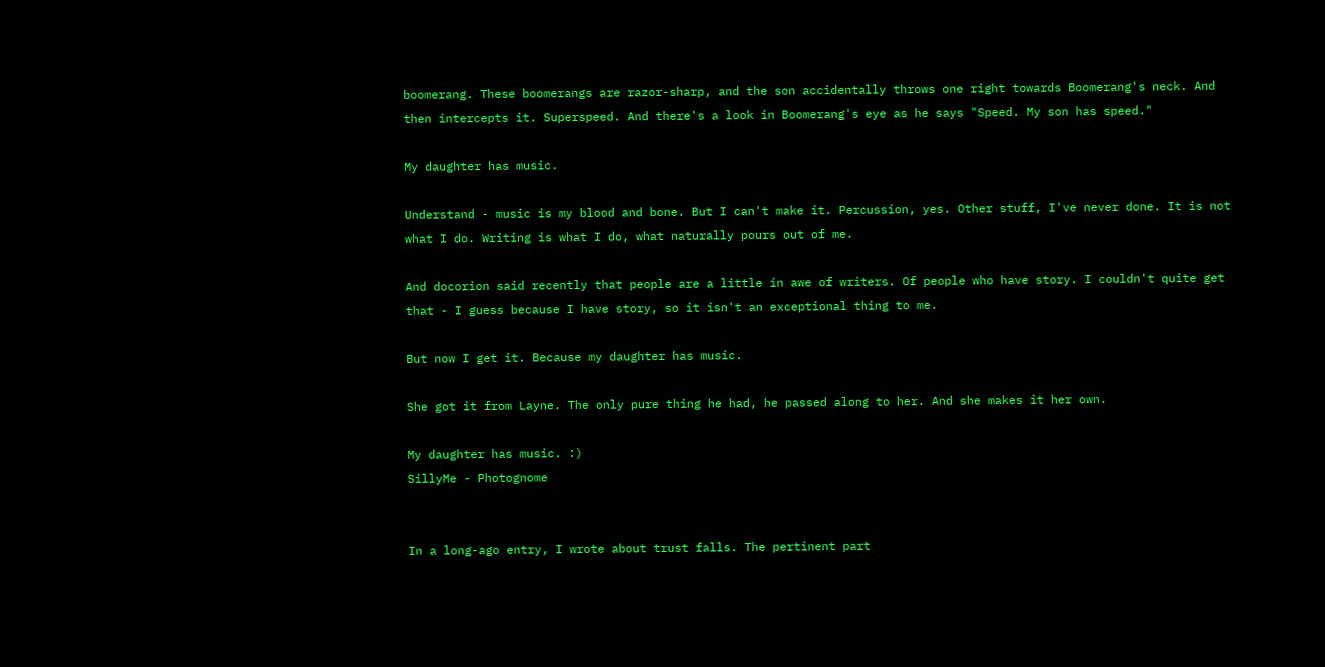boomerang. These boomerangs are razor-sharp, and the son accidentally throws one right towards Boomerang's neck. And then intercepts it. Superspeed. And there's a look in Boomerang's eye as he says "Speed. My son has speed."

My daughter has music.

Understand - music is my blood and bone. But I can't make it. Percussion, yes. Other stuff, I've never done. It is not what I do. Writing is what I do, what naturally pours out of me.

And docorion said recently that people are a little in awe of writers. Of people who have story. I couldn't quite get that - I guess because I have story, so it isn't an exceptional thing to me.

But now I get it. Because my daughter has music.

She got it from Layne. The only pure thing he had, he passed along to her. And she makes it her own.

My daughter has music. :)
SillyMe - Photognome


In a long-ago entry, I wrote about trust falls. The pertinent part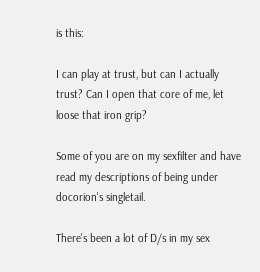is this:

I can play at trust, but can I actually trust? Can I open that core of me, let loose that iron grip?

Some of you are on my sexfilter and have read my descriptions of being under docorion's singletail.

There's been a lot of D/s in my sex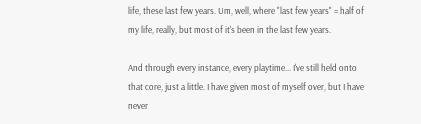life, these last few years. Um, well, where "last few years" = half of my life, really, but most of it's been in the last few years.

And through every instance, every playtime... I've still held onto that core, just a little. I have given most of myself over, but I have never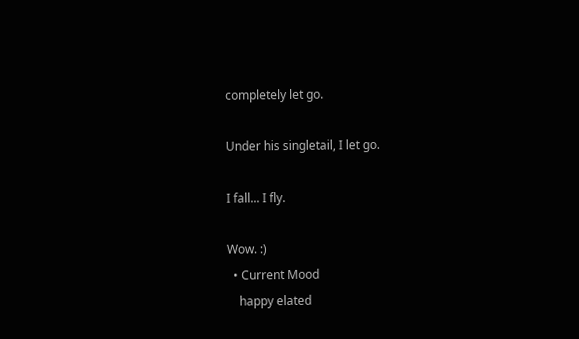completely let go.

Under his singletail, I let go.

I fall... I fly.

Wow. :)
  • Current Mood
    happy elated